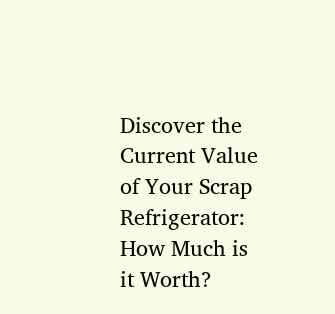Discover the Current Value of Your Scrap Refrigerator: How Much is it Worth?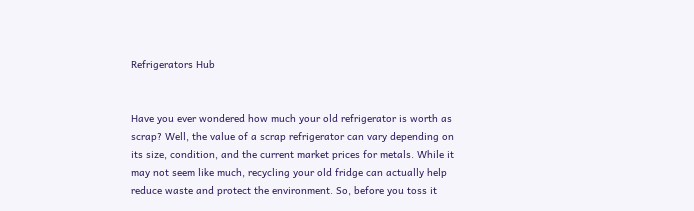Refrigerators Hub


Have you ever wondered how much your old refrigerator is worth as scrap? Well, the value of a scrap refrigerator can vary depending on its size, condition, and the current market prices for metals. While it may not seem like much, recycling your old fridge can actually help reduce waste and protect the environment. So, before you toss it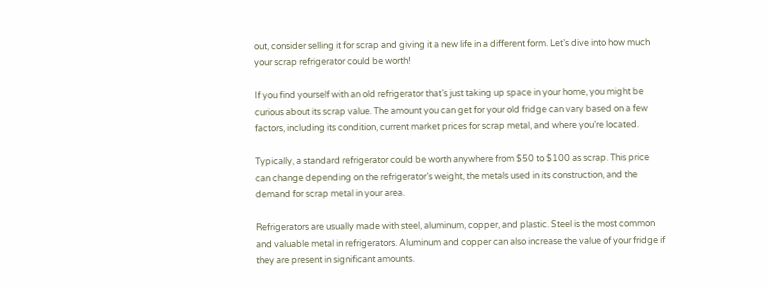out, consider selling it for scrap and giving it a new life in a different form. Let’s dive into how much your scrap refrigerator could be worth!

If you find yourself with an old refrigerator that’s just taking up space in your home, you might be curious about its scrap value. The amount you can get for your old fridge can vary based on a few factors, including its condition, current market prices for scrap metal, and where you’re located.

Typically, a standard refrigerator could be worth anywhere from $50 to $100 as scrap. This price can change depending on the refrigerator’s weight, the metals used in its construction, and the demand for scrap metal in your area.

Refrigerators are usually made with steel, aluminum, copper, and plastic. Steel is the most common and valuable metal in refrigerators. Aluminum and copper can also increase the value of your fridge if they are present in significant amounts.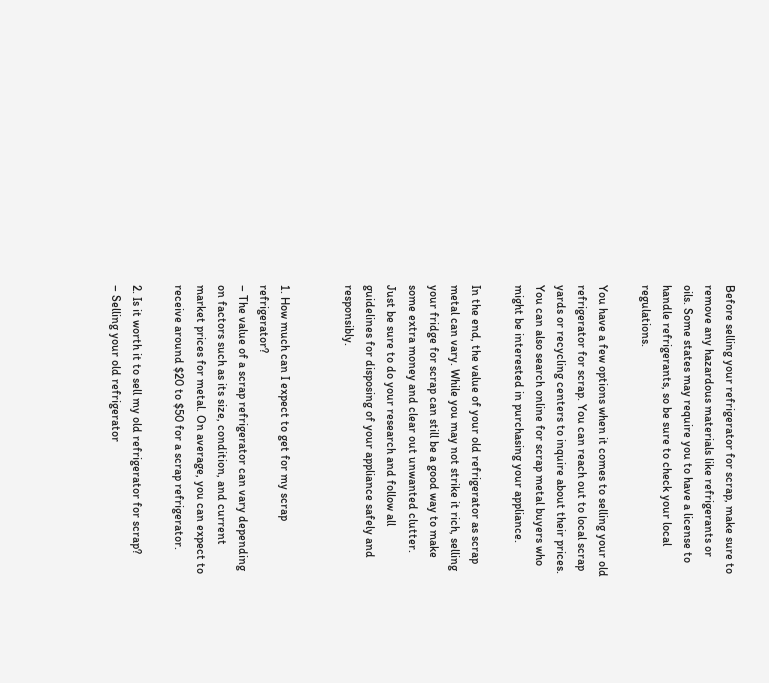Before selling your refrigerator for scrap, make sure to remove any hazardous materials like refrigerants or oils. Some states may require you to have a license to handle refrigerants, so be sure to check your local regulations.

You have a few options when it comes to selling your old refrigerator for scrap. You can reach out to local scrap yards or recycling centers to inquire about their prices. You can also search online for scrap metal buyers who might be interested in purchasing your appliance.

In the end, the value of your old refrigerator as scrap metal can vary. While you may not strike it rich, selling your fridge for scrap can still be a good way to make some extra money and clear out unwanted clutter. Just be sure to do your research and follow all guidelines for disposing of your appliance safely and responsibly.


1. How much can I expect to get for my scrap refrigerator?
– The value of a scrap refrigerator can vary depending on factors such as its size, condition, and current market prices for metal. On average, you can expect to receive around $20 to $50 for a scrap refrigerator.

2. Is it worth it to sell my old refrigerator for scrap?
– Selling your old refrigerator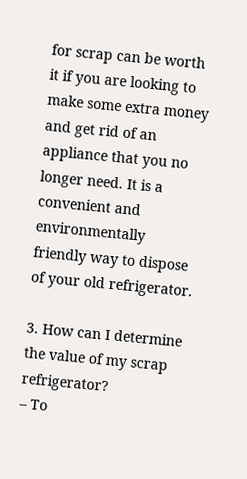for scrap can be worth it if you are looking to make some extra money and get rid of an appliance that you no longer need. It is a convenient and environmentally friendly way to dispose of your old refrigerator.

3. How can I determine the value of my scrap refrigerator?
– To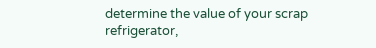determine the value of your scrap refrigerator,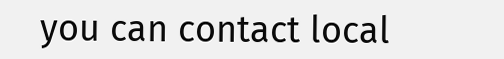you can contact local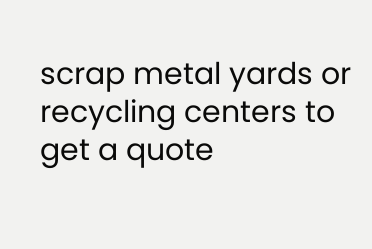scrap metal yards or recycling centers to get a quote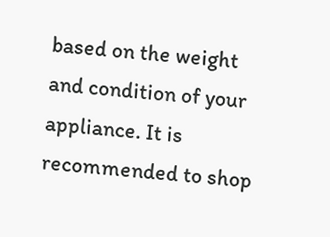based on the weight and condition of your appliance. It is recommended to shop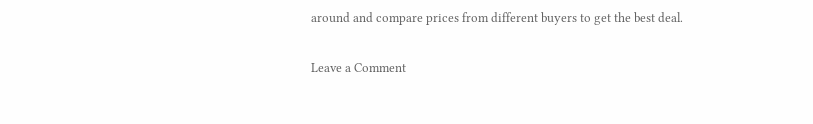around and compare prices from different buyers to get the best deal.

Leave a Comment